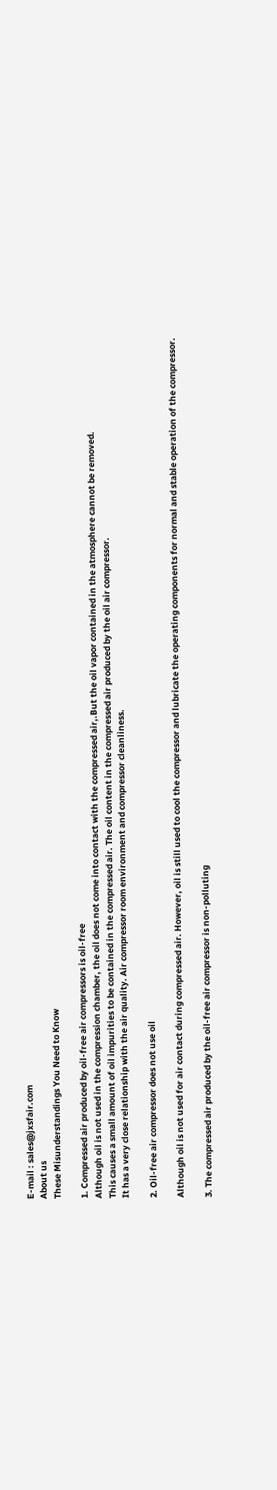E-mail : sales@jxsfair.com
About us
These Misunderstandings You Need to Know

1. Compressed air produced by oil-free air compressors is oil-free
Although oil is not used in the compression chamber, the oil does not come into contact with the compressed air,.But the oil vapor contained in the atmosphere cannot be removed.
This causes a small amount of oil impurities to be contained in the compressed air. The oil content in the compressed air produced by the oil air compressor.
It has a very close relationship with the air quality. Air compressor room environment and compressor cleanliness.

2. Oil-free air compressor does not use oil

Although oil is not used for air contact during compressed air. However, oil is still used to cool the compressor and lubricate the operating components for normal and stable operation of the compressor.

3. The compressed air produced by the oil-free air compressor is non-polluting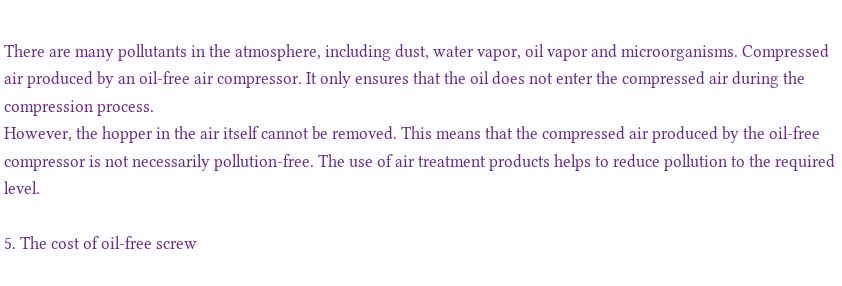There are many pollutants in the atmosphere, including dust, water vapor, oil vapor and microorganisms. Compressed air produced by an oil-free air compressor. It only ensures that the oil does not enter the compressed air during the compression process.
However, the hopper in the air itself cannot be removed. This means that the compressed air produced by the oil-free compressor is not necessarily pollution-free. The use of air treatment products helps to reduce pollution to the required level.

5. The cost of oil-free screw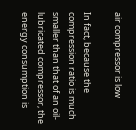air compressor is low

In fact, because the compression ratio is much smaller than that of an oil-lubricated compressor, the energy consumption is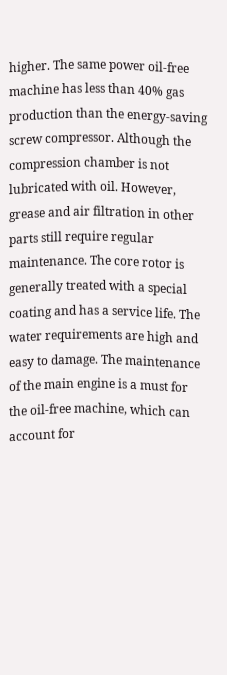higher. The same power oil-free machine has less than 40% gas production than the energy-saving screw compressor. Although the compression chamber is not lubricated with oil. However, grease and air filtration in other parts still require regular maintenance. The core rotor is generally treated with a special coating and has a service life. The water requirements are high and easy to damage. The maintenance of the main engine is a must for the oil-free machine, which can account for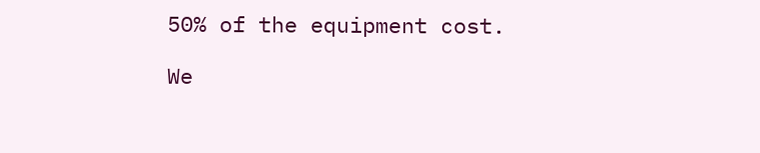50% of the equipment cost.

We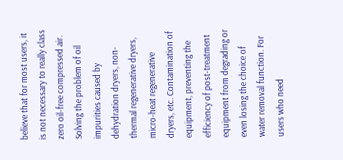believe that for most users, it is not necessary to really class zero oil-free compressed air.  Solving the problem of oil impurities caused by dehydration dryers, non-thermal regenerative dryers, micro-heat regenerative dryers, etc. Contamination of equipment, preventing the efficiency of post-treatment equipment from degrading or even losing the choice of water removal function. For users who need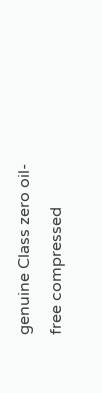genuine Class zero oil-free compressed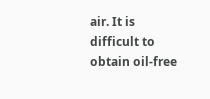air. It is difficult to obtain oil-free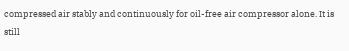compressed air stably and continuously for oil-free air compressor alone. It is still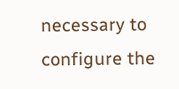necessary to configure the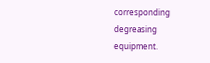corresponding degreasing equipment.